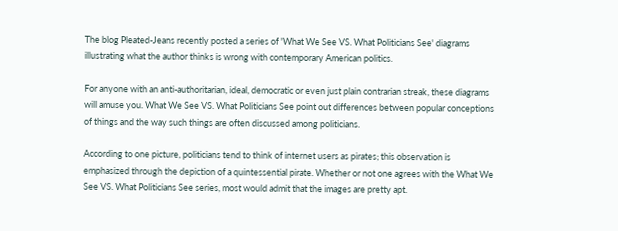The blog Pleated-Jeans recently posted a series of 'What We See VS. What Politicians See' diagrams illustrating what the author thinks is wrong with contemporary American politics.

For anyone with an anti-authoritarian, ideal, democratic or even just plain contrarian streak, these diagrams will amuse you. What We See VS. What Politicians See point out differences between popular conceptions of things and the way such things are often discussed among politicians.

According to one picture, politicians tend to think of internet users as pirates; this observation is emphasized through the depiction of a quintessential pirate. Whether or not one agrees with the What We See VS. What Politicians See series, most would admit that the images are pretty apt.